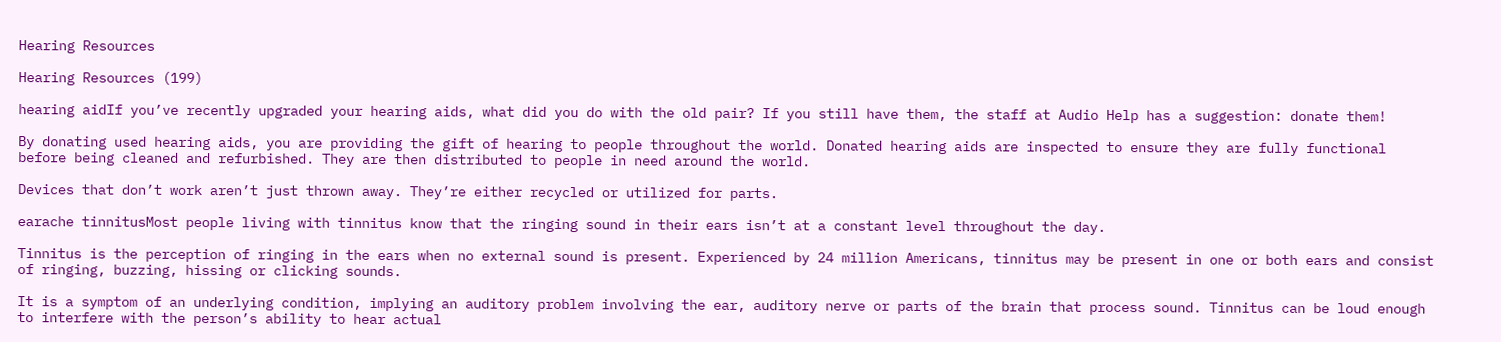Hearing Resources

Hearing Resources (199)

hearing aidIf you’ve recently upgraded your hearing aids, what did you do with the old pair? If you still have them, the staff at Audio Help has a suggestion: donate them!

By donating used hearing aids, you are providing the gift of hearing to people throughout the world. Donated hearing aids are inspected to ensure they are fully functional before being cleaned and refurbished. They are then distributed to people in need around the world.

Devices that don’t work aren’t just thrown away. They’re either recycled or utilized for parts.

earache tinnitusMost people living with tinnitus know that the ringing sound in their ears isn’t at a constant level throughout the day.

Tinnitus is the perception of ringing in the ears when no external sound is present. Experienced by 24 million Americans, tinnitus may be present in one or both ears and consist of ringing, buzzing, hissing or clicking sounds.

It is a symptom of an underlying condition, implying an auditory problem involving the ear, auditory nerve or parts of the brain that process sound. Tinnitus can be loud enough to interfere with the person’s ability to hear actual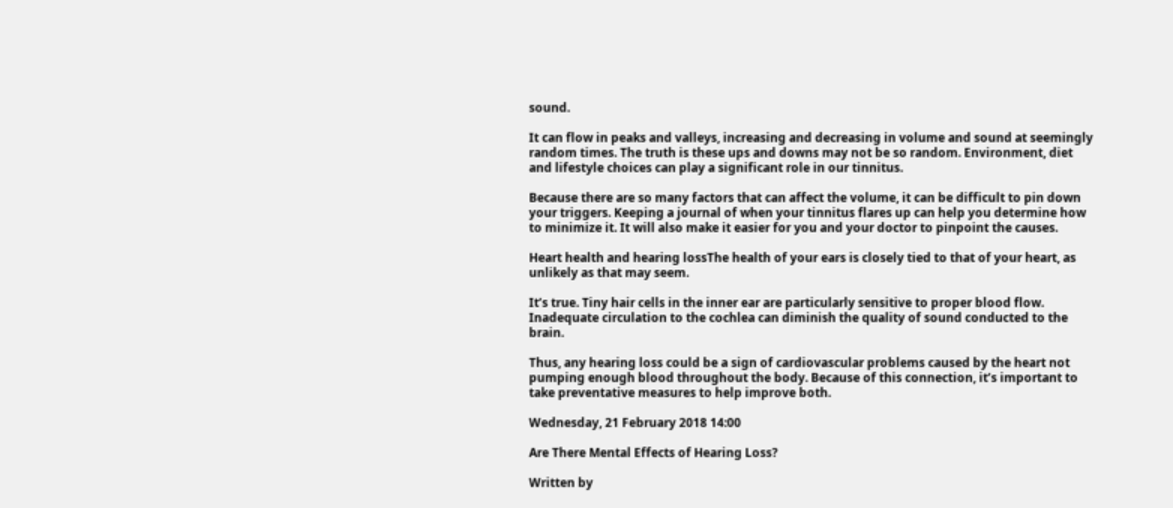sound.

It can flow in peaks and valleys, increasing and decreasing in volume and sound at seemingly random times. The truth is these ups and downs may not be so random. Environment, diet and lifestyle choices can play a significant role in our tinnitus.

Because there are so many factors that can affect the volume, it can be difficult to pin down your triggers. Keeping a journal of when your tinnitus flares up can help you determine how to minimize it. It will also make it easier for you and your doctor to pinpoint the causes.

Heart health and hearing lossThe health of your ears is closely tied to that of your heart, as unlikely as that may seem.

It’s true. Tiny hair cells in the inner ear are particularly sensitive to proper blood flow. Inadequate circulation to the cochlea can diminish the quality of sound conducted to the brain.

Thus, any hearing loss could be a sign of cardiovascular problems caused by the heart not pumping enough blood throughout the body. Because of this connection, it’s important to take preventative measures to help improve both.

Wednesday, 21 February 2018 14:00

Are There Mental Effects of Hearing Loss?

Written by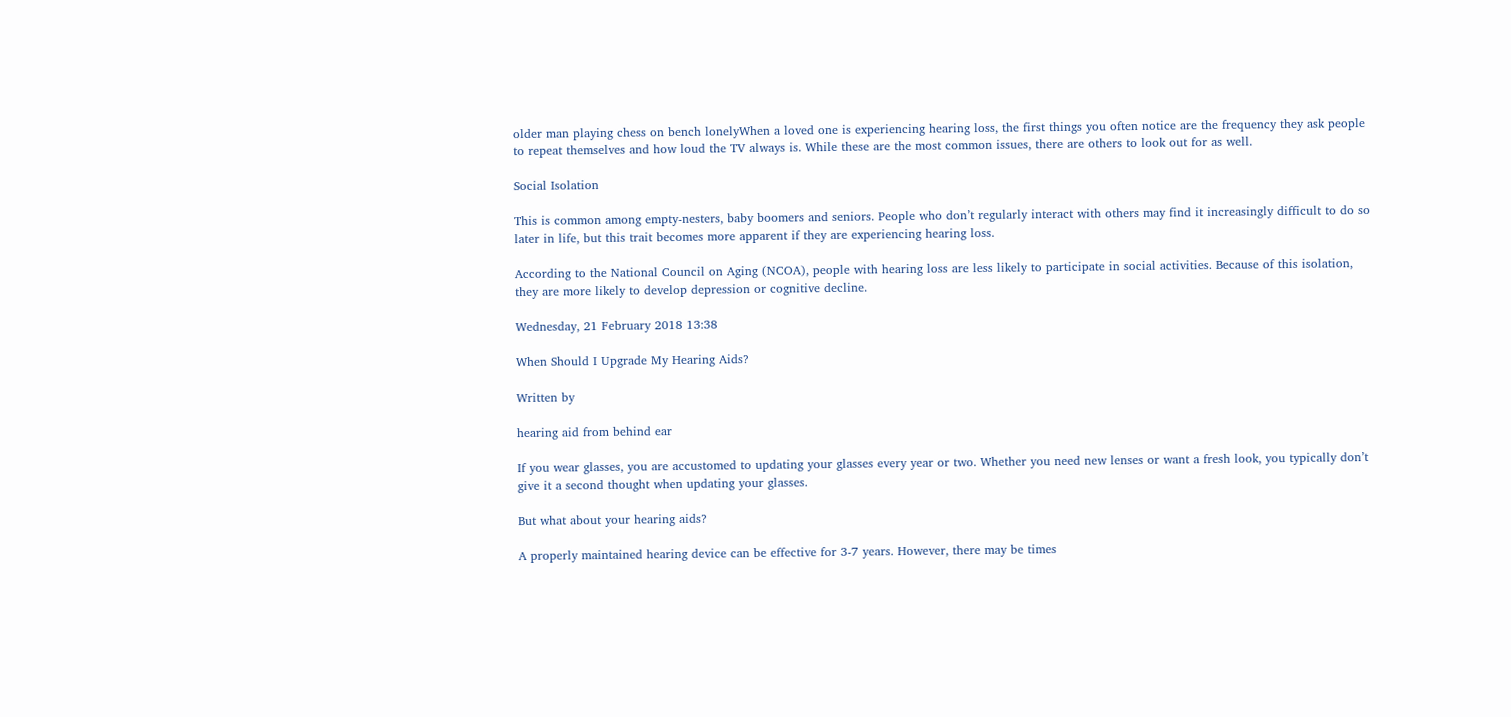older man playing chess on bench lonelyWhen a loved one is experiencing hearing loss, the first things you often notice are the frequency they ask people to repeat themselves and how loud the TV always is. While these are the most common issues, there are others to look out for as well.

Social Isolation

This is common among empty-nesters, baby boomers and seniors. People who don’t regularly interact with others may find it increasingly difficult to do so later in life, but this trait becomes more apparent if they are experiencing hearing loss.

According to the National Council on Aging (NCOA), people with hearing loss are less likely to participate in social activities. Because of this isolation, they are more likely to develop depression or cognitive decline.

Wednesday, 21 February 2018 13:38

When Should I Upgrade My Hearing Aids?

Written by

hearing aid from behind ear

If you wear glasses, you are accustomed to updating your glasses every year or two. Whether you need new lenses or want a fresh look, you typically don’t give it a second thought when updating your glasses.

But what about your hearing aids?

A properly maintained hearing device can be effective for 3-7 years. However, there may be times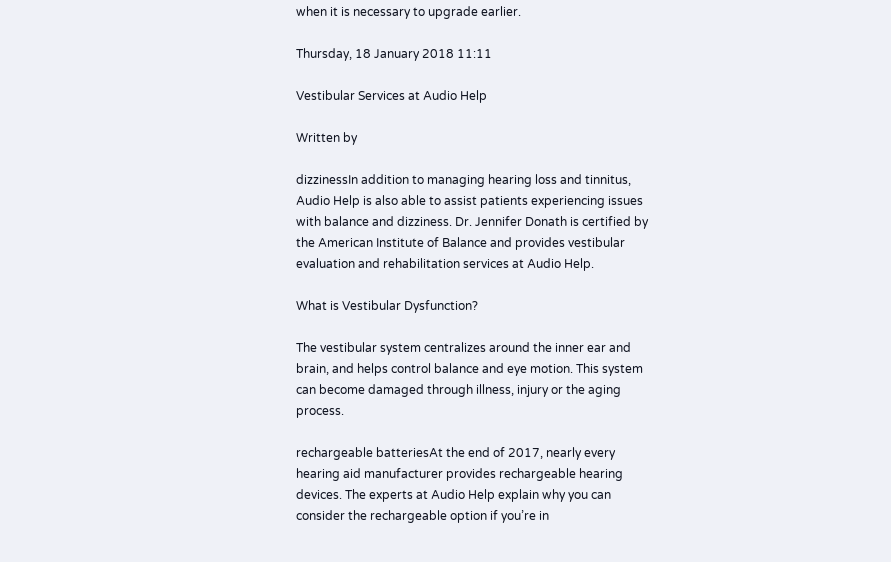when it is necessary to upgrade earlier.

Thursday, 18 January 2018 11:11

Vestibular Services at Audio Help

Written by

dizzinessIn addition to managing hearing loss and tinnitus, Audio Help is also able to assist patients experiencing issues with balance and dizziness. Dr. Jennifer Donath is certified by the American Institute of Balance and provides vestibular evaluation and rehabilitation services at Audio Help.

What is Vestibular Dysfunction?

The vestibular system centralizes around the inner ear and brain, and helps control balance and eye motion. This system can become damaged through illness, injury or the aging process.

rechargeable batteriesAt the end of 2017, nearly every hearing aid manufacturer provides rechargeable hearing devices. The experts at Audio Help explain why you can consider the rechargeable option if you’re in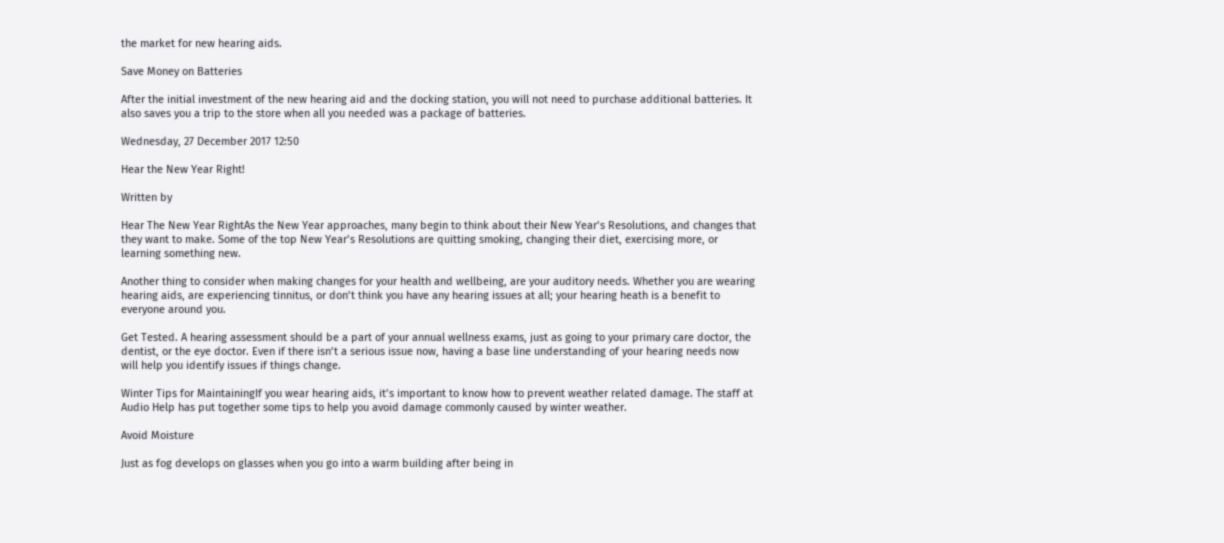the market for new hearing aids.

Save Money on Batteries

After the initial investment of the new hearing aid and the docking station, you will not need to purchase additional batteries. It also saves you a trip to the store when all you needed was a package of batteries.

Wednesday, 27 December 2017 12:50

Hear the New Year Right!

Written by

Hear The New Year RightAs the New Year approaches, many begin to think about their New Year’s Resolutions, and changes that they want to make. Some of the top New Year’s Resolutions are quitting smoking, changing their diet, exercising more, or learning something new.

Another thing to consider when making changes for your health and wellbeing, are your auditory needs. Whether you are wearing hearing aids, are experiencing tinnitus, or don’t think you have any hearing issues at all; your hearing heath is a benefit to everyone around you.

Get Tested. A hearing assessment should be a part of your annual wellness exams, just as going to your primary care doctor, the dentist, or the eye doctor. Even if there isn’t a serious issue now, having a base line understanding of your hearing needs now will help you identify issues if things change.

Winter Tips for MaintainingIf you wear hearing aids, it’s important to know how to prevent weather related damage. The staff at Audio Help has put together some tips to help you avoid damage commonly caused by winter weather.

Avoid Moisture

Just as fog develops on glasses when you go into a warm building after being in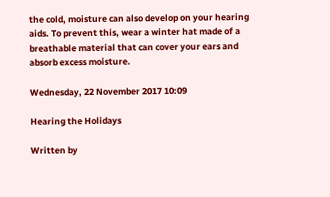the cold, moisture can also develop on your hearing aids. To prevent this, wear a winter hat made of a breathable material that can cover your ears and absorb excess moisture.

Wednesday, 22 November 2017 10:09

Hearing the Holidays

Written by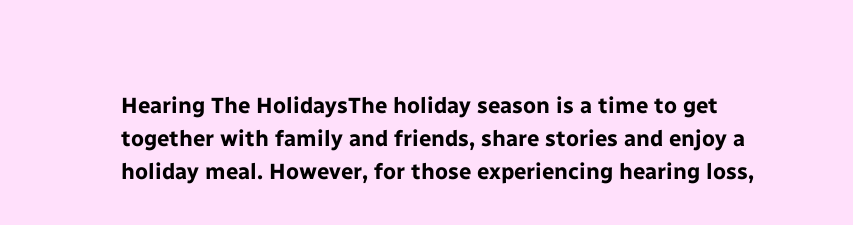Hearing The HolidaysThe holiday season is a time to get together with family and friends, share stories and enjoy a holiday meal. However, for those experiencing hearing loss,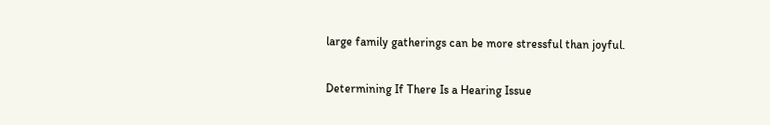large family gatherings can be more stressful than joyful.

Determining If There Is a Hearing Issue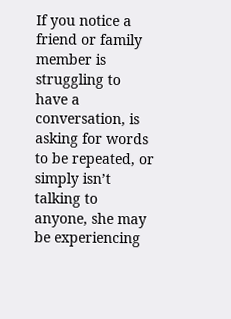If you notice a friend or family member is struggling to have a conversation, is asking for words to be repeated, or simply isn’t talking to anyone, she may be experiencing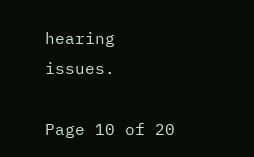hearing issues.

Page 10 of 20